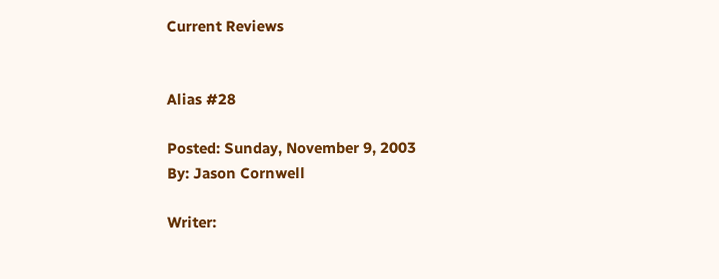Current Reviews


Alias #28

Posted: Sunday, November 9, 2003
By: Jason Cornwell

Writer: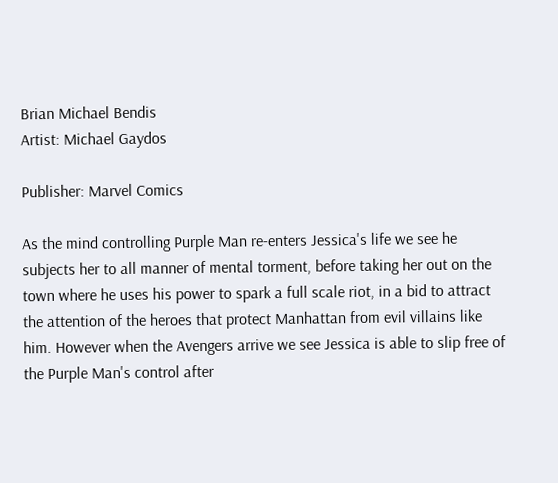Brian Michael Bendis
Artist: Michael Gaydos

Publisher: Marvel Comics

As the mind controlling Purple Man re-enters Jessica's life we see he subjects her to all manner of mental torment, before taking her out on the town where he uses his power to spark a full scale riot, in a bid to attract the attention of the heroes that protect Manhattan from evil villains like him. However when the Avengers arrive we see Jessica is able to slip free of the Purple Man's control after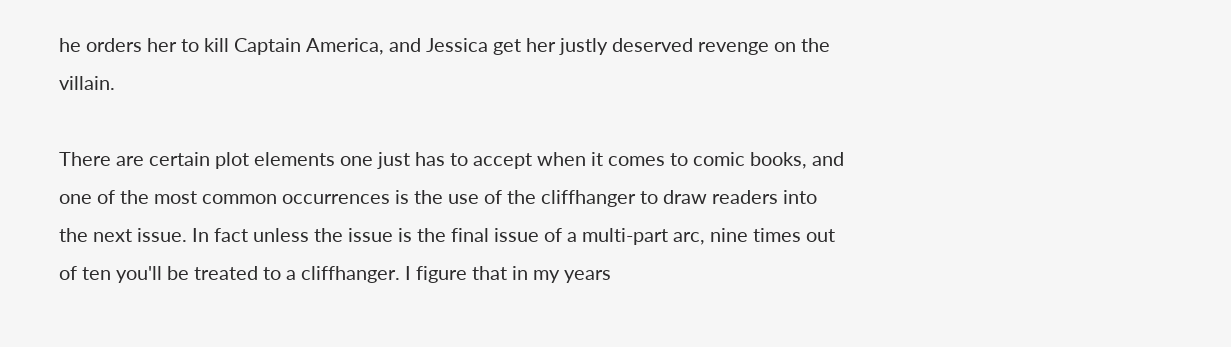he orders her to kill Captain America, and Jessica get her justly deserved revenge on the villain.

There are certain plot elements one just has to accept when it comes to comic books, and one of the most common occurrences is the use of the cliffhanger to draw readers into the next issue. In fact unless the issue is the final issue of a multi-part arc, nine times out of ten you'll be treated to a cliffhanger. I figure that in my years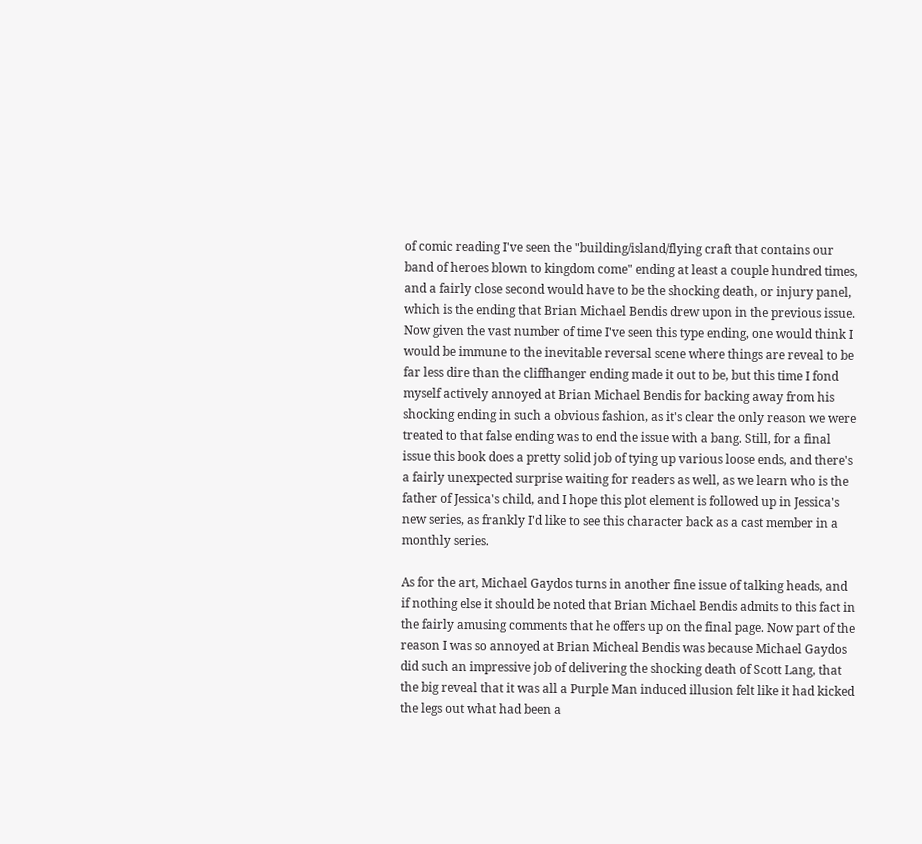of comic reading I've seen the "building/island/flying craft that contains our band of heroes blown to kingdom come" ending at least a couple hundred times, and a fairly close second would have to be the shocking death, or injury panel, which is the ending that Brian Michael Bendis drew upon in the previous issue. Now given the vast number of time I've seen this type ending, one would think I would be immune to the inevitable reversal scene where things are reveal to be far less dire than the cliffhanger ending made it out to be, but this time I fond myself actively annoyed at Brian Michael Bendis for backing away from his shocking ending in such a obvious fashion, as it's clear the only reason we were treated to that false ending was to end the issue with a bang. Still, for a final issue this book does a pretty solid job of tying up various loose ends, and there's a fairly unexpected surprise waiting for readers as well, as we learn who is the father of Jessica's child, and I hope this plot element is followed up in Jessica's new series, as frankly I'd like to see this character back as a cast member in a monthly series.

As for the art, Michael Gaydos turns in another fine issue of talking heads, and if nothing else it should be noted that Brian Michael Bendis admits to this fact in the fairly amusing comments that he offers up on the final page. Now part of the reason I was so annoyed at Brian Micheal Bendis was because Michael Gaydos did such an impressive job of delivering the shocking death of Scott Lang, that the big reveal that it was all a Purple Man induced illusion felt like it had kicked the legs out what had been a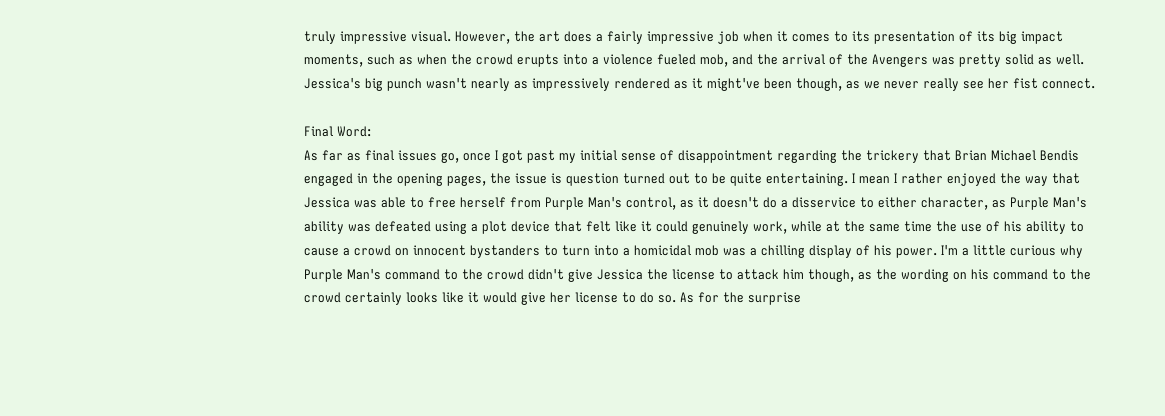truly impressive visual. However, the art does a fairly impressive job when it comes to its presentation of its big impact moments, such as when the crowd erupts into a violence fueled mob, and the arrival of the Avengers was pretty solid as well. Jessica's big punch wasn't nearly as impressively rendered as it might've been though, as we never really see her fist connect.

Final Word:
As far as final issues go, once I got past my initial sense of disappointment regarding the trickery that Brian Michael Bendis engaged in the opening pages, the issue is question turned out to be quite entertaining. I mean I rather enjoyed the way that Jessica was able to free herself from Purple Man's control, as it doesn't do a disservice to either character, as Purple Man's ability was defeated using a plot device that felt like it could genuinely work, while at the same time the use of his ability to cause a crowd on innocent bystanders to turn into a homicidal mob was a chilling display of his power. I'm a little curious why Purple Man's command to the crowd didn't give Jessica the license to attack him though, as the wording on his command to the crowd certainly looks like it would give her license to do so. As for the surprise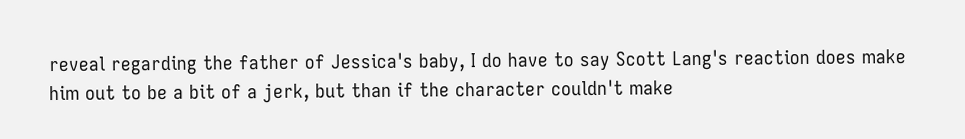reveal regarding the father of Jessica's baby, I do have to say Scott Lang's reaction does make him out to be a bit of a jerk, but than if the character couldn't make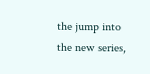the jump into the new series,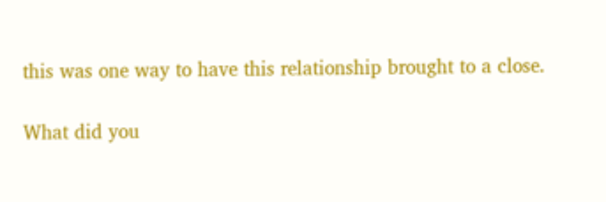this was one way to have this relationship brought to a close.

What did you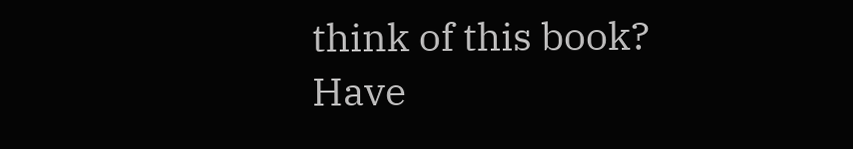think of this book?
Have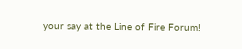your say at the Line of Fire Forum!